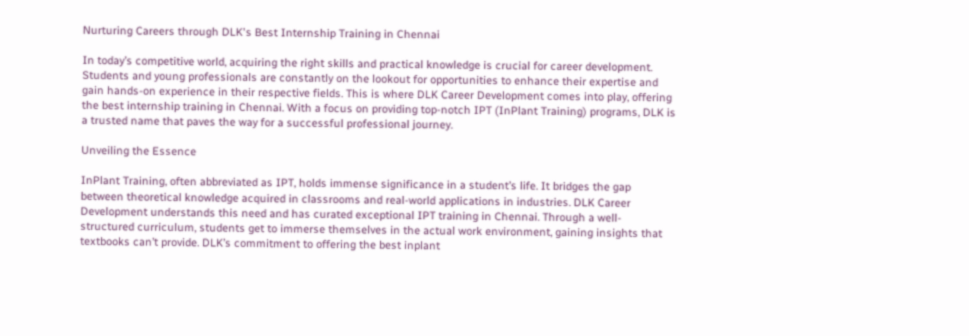Nurturing Careers through DLK's Best Internship Training in Chennai

In today’s competitive world, acquiring the right skills and practical knowledge is crucial for career development. Students and young professionals are constantly on the lookout for opportunities to enhance their expertise and gain hands-on experience in their respective fields. This is where DLK Career Development comes into play, offering the best internship training in Chennai. With a focus on providing top-notch IPT (InPlant Training) programs, DLK is a trusted name that paves the way for a successful professional journey.

Unveiling the Essence

InPlant Training, often abbreviated as IPT, holds immense significance in a student’s life. It bridges the gap between theoretical knowledge acquired in classrooms and real-world applications in industries. DLK Career Development understands this need and has curated exceptional IPT training in Chennai. Through a well-structured curriculum, students get to immerse themselves in the actual work environment, gaining insights that textbooks can’t provide. DLK’s commitment to offering the best inplant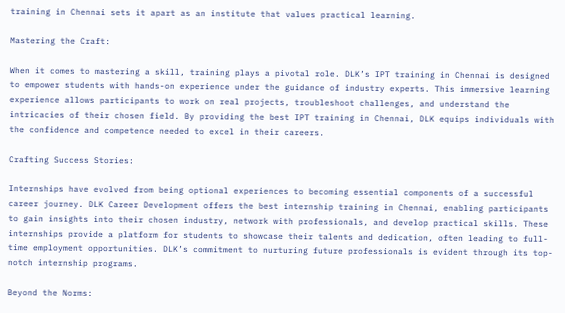training in Chennai sets it apart as an institute that values practical learning.

Mastering the Craft:

When it comes to mastering a skill, training plays a pivotal role. DLK’s IPT training in Chennai is designed to empower students with hands-on experience under the guidance of industry experts. This immersive learning experience allows participants to work on real projects, troubleshoot challenges, and understand the intricacies of their chosen field. By providing the best IPT training in Chennai, DLK equips individuals with the confidence and competence needed to excel in their careers.

Crafting Success Stories:

Internships have evolved from being optional experiences to becoming essential components of a successful career journey. DLK Career Development offers the best internship training in Chennai, enabling participants to gain insights into their chosen industry, network with professionals, and develop practical skills. These internships provide a platform for students to showcase their talents and dedication, often leading to full-time employment opportunities. DLK’s commitment to nurturing future professionals is evident through its top-notch internship programs.

Beyond the Norms: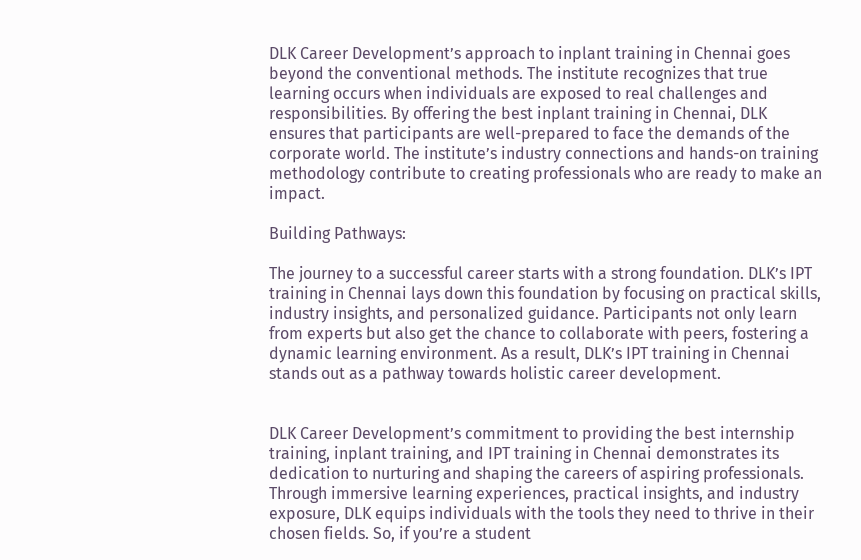DLK Career Development’s approach to inplant training in Chennai goes beyond the conventional methods. The institute recognizes that true learning occurs when individuals are exposed to real challenges and responsibilities. By offering the best inplant training in Chennai, DLK ensures that participants are well-prepared to face the demands of the corporate world. The institute’s industry connections and hands-on training methodology contribute to creating professionals who are ready to make an impact.

Building Pathways:

The journey to a successful career starts with a strong foundation. DLK’s IPT training in Chennai lays down this foundation by focusing on practical skills, industry insights, and personalized guidance. Participants not only learn from experts but also get the chance to collaborate with peers, fostering a dynamic learning environment. As a result, DLK’s IPT training in Chennai stands out as a pathway towards holistic career development.


DLK Career Development’s commitment to providing the best internship training, inplant training, and IPT training in Chennai demonstrates its dedication to nurturing and shaping the careers of aspiring professionals. Through immersive learning experiences, practical insights, and industry exposure, DLK equips individuals with the tools they need to thrive in their chosen fields. So, if you’re a student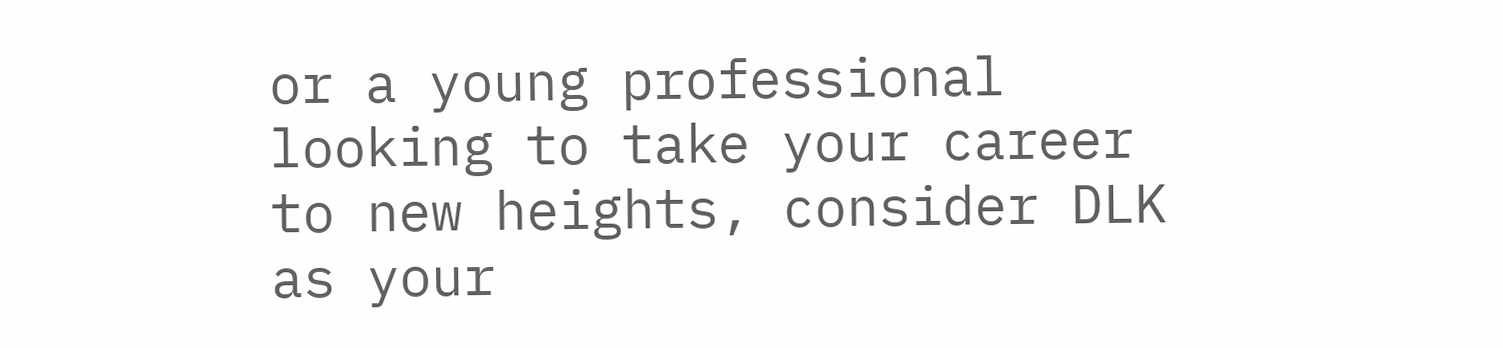or a young professional looking to take your career to new heights, consider DLK as your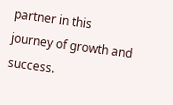partner in this journey of growth and success.